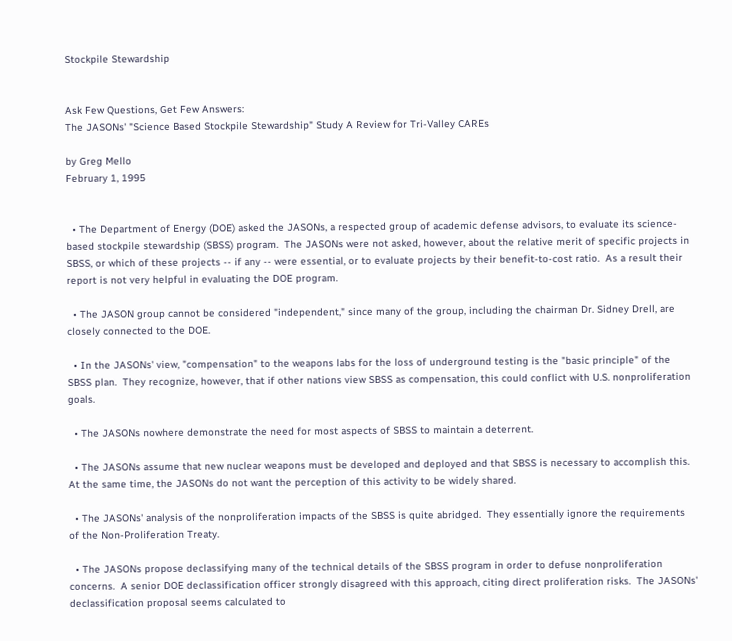Stockpile Stewardship


Ask Few Questions, Get Few Answers:
The JASONs' "Science Based Stockpile Stewardship" Study A Review for Tri-Valley CAREs

by Greg Mello
February 1, 1995


  • The Department of Energy (DOE) asked the JASONs, a respected group of academic defense advisors, to evaluate its science-based stockpile stewardship (SBSS) program.  The JASONs were not asked, however, about the relative merit of specific projects in SBSS, or which of these projects -- if any -- were essential, or to evaluate projects by their benefit-to-cost ratio.  As a result their report is not very helpful in evaluating the DOE program.

  • The JASON group cannot be considered "independent," since many of the group, including the chairman Dr. Sidney Drell, are closely connected to the DOE.

  • In the JASONs' view, "compensation" to the weapons labs for the loss of underground testing is the "basic principle" of the SBSS plan.  They recognize, however, that if other nations view SBSS as compensation, this could conflict with U.S. nonproliferation goals.

  • The JASONs nowhere demonstrate the need for most aspects of SBSS to maintain a deterrent.

  • The JASONs assume that new nuclear weapons must be developed and deployed and that SBSS is necessary to accomplish this.  At the same time, the JASONs do not want the perception of this activity to be widely shared.

  • The JASONs' analysis of the nonproliferation impacts of the SBSS is quite abridged.  They essentially ignore the requirements of the Non-Proliferation Treaty.

  • The JASONs propose declassifying many of the technical details of the SBSS program in order to defuse nonproliferation concerns.  A senior DOE declassification officer strongly disagreed with this approach, citing direct proliferation risks.  The JASONs' declassification proposal seems calculated to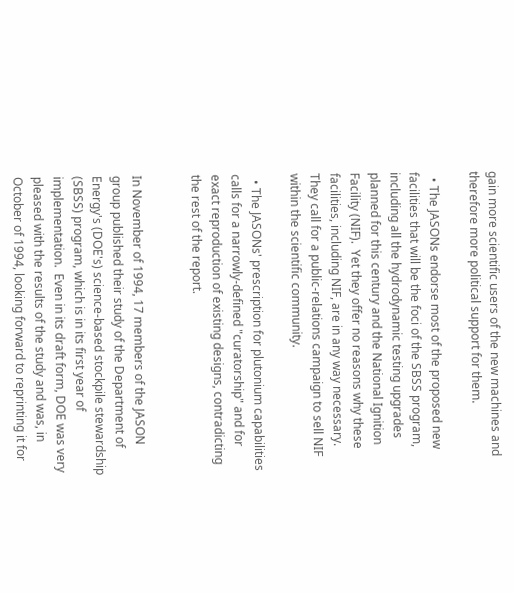gain more scientific users of the new machines and therefore more political support for them.

  • The JASONs endorse most of the proposed new facilities that will be the foci of the SBSS program, including all the hydrodynamic testing upgrades planned for this century and the National Ignition Facility (NIF).  Yet they offer no reasons why these facilities, including NIF, are in any way necessary.  They call for a public-relations campaign to sell NIF within the scientific community.

  • The JASONs' prescription for plutonium capabilities calls for a narrowly-defined "curatorship" and for exact reproduction of existing designs, contradicting the rest of the report.


In November of 1994, 17 members of the JASON group published their study of the Department of Energy's (DOE's) science-based stockpile stewardship (SBSS) program, which is in its first year of implementation.  Even in its draft form, DOE was very pleased with the results of the study and was, in October of 1994, looking forward to reprinting it for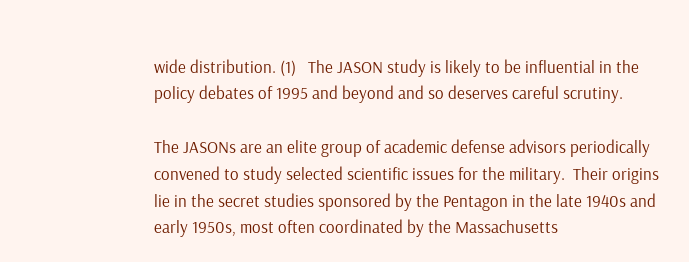wide distribution. (1)   The JASON study is likely to be influential in the policy debates of 1995 and beyond and so deserves careful scrutiny.

The JASONs are an elite group of academic defense advisors periodically convened to study selected scientific issues for the military.  Their origins lie in the secret studies sponsored by the Pentagon in the late 1940s and early 1950s, most often coordinated by the Massachusetts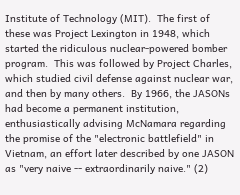Institute of Technology (MIT).  The first of these was Project Lexington in 1948, which started the ridiculous nuclear-powered bomber program.  This was followed by Project Charles, which studied civil defense against nuclear war, and then by many others.  By 1966, the JASONs had become a permanent institution, enthusiastically advising McNamara regarding the promise of the "electronic battlefield" in Vietnam, an effort later described by one JASON as "very naive -- extraordinarily naive." (2)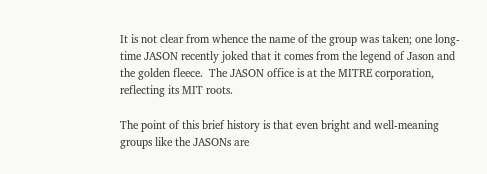It is not clear from whence the name of the group was taken; one long-time JASON recently joked that it comes from the legend of Jason and the golden fleece.  The JASON office is at the MITRE corporation, reflecting its MIT roots.

The point of this brief history is that even bright and well-meaning groups like the JASONs are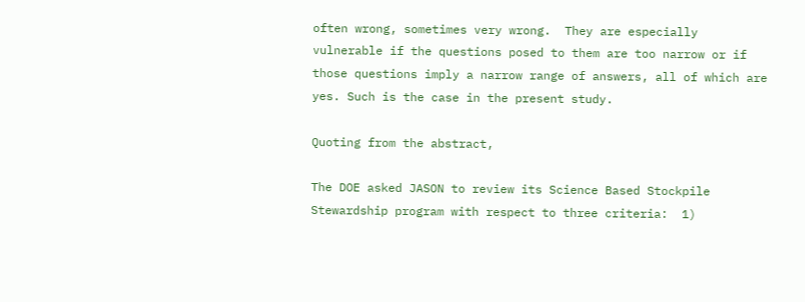often wrong, sometimes very wrong.  They are especially vulnerable if the questions posed to them are too narrow or if those questions imply a narrow range of answers, all of which are yes. Such is the case in the present study.

Quoting from the abstract,

The DOE asked JASON to review its Science Based Stockpile Stewardship program with respect to three criteria:  1)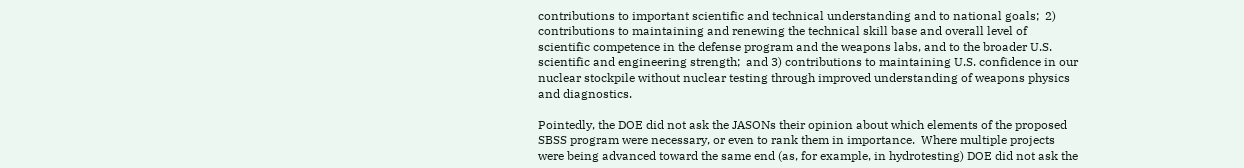contributions to important scientific and technical understanding and to national goals;  2) contributions to maintaining and renewing the technical skill base and overall level of scientific competence in the defense program and the weapons labs, and to the broader U.S. scientific and engineering strength;  and 3) contributions to maintaining U.S. confidence in our nuclear stockpile without nuclear testing through improved understanding of weapons physics and diagnostics.

Pointedly, the DOE did not ask the JASONs their opinion about which elements of the proposed SBSS program were necessary, or even to rank them in importance.  Where multiple projects were being advanced toward the same end (as, for example, in hydrotesting) DOE did not ask the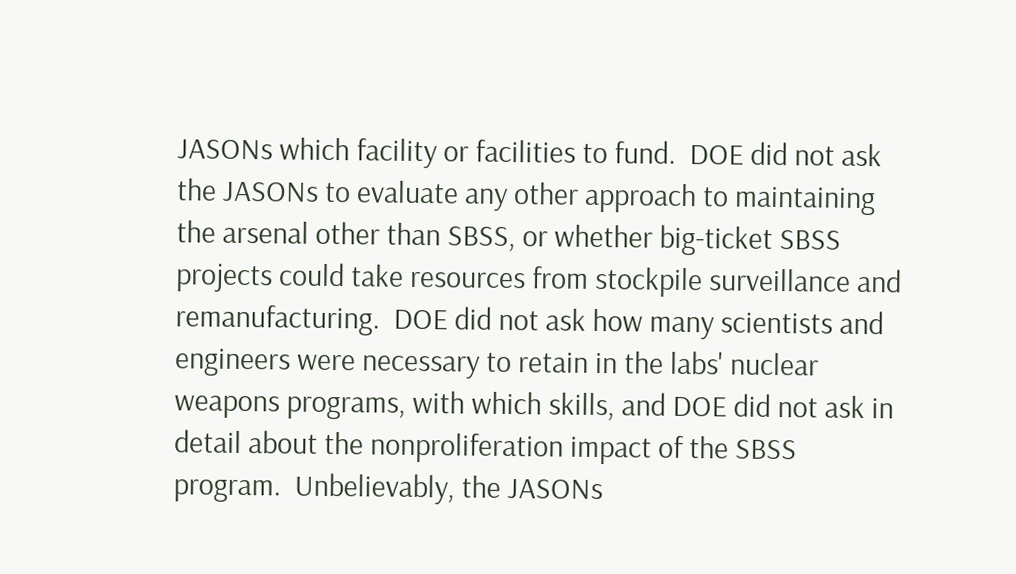JASONs which facility or facilities to fund.  DOE did not ask the JASONs to evaluate any other approach to maintaining the arsenal other than SBSS, or whether big-ticket SBSS projects could take resources from stockpile surveillance and remanufacturing.  DOE did not ask how many scientists and engineers were necessary to retain in the labs' nuclear weapons programs, with which skills, and DOE did not ask in detail about the nonproliferation impact of the SBSS program.  Unbelievably, the JASONs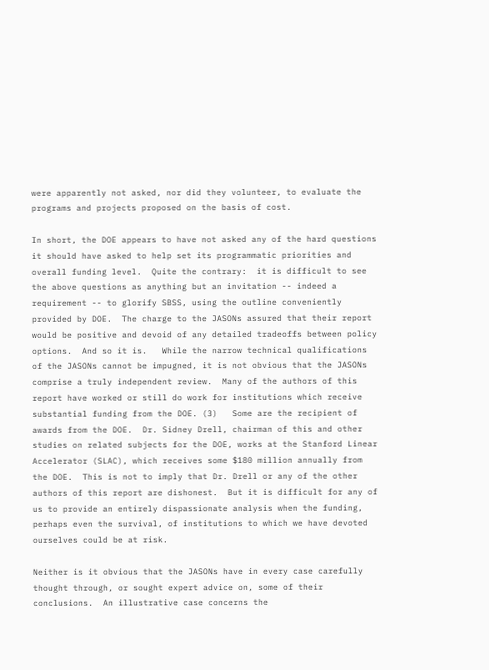were apparently not asked, nor did they volunteer, to evaluate the programs and projects proposed on the basis of cost.

In short, the DOE appears to have not asked any of the hard questions it should have asked to help set its programmatic priorities and overall funding level.  Quite the contrary:  it is difficult to see the above questions as anything but an invitation -- indeed a requirement -- to glorify SBSS, using the outline conveniently provided by DOE.  The charge to the JASONs assured that their report would be positive and devoid of any detailed tradeoffs between policy options.  And so it is.   While the narrow technical qualifications of the JASONs cannot be impugned, it is not obvious that the JASONs comprise a truly independent review.  Many of the authors of this report have worked or still do work for institutions which receive substantial funding from the DOE. (3)   Some are the recipient of awards from the DOE.  Dr. Sidney Drell, chairman of this and other studies on related subjects for the DOE, works at the Stanford Linear Accelerator (SLAC), which receives some $180 million annually from the DOE.  This is not to imply that Dr. Drell or any of the other authors of this report are dishonest.  But it is difficult for any of us to provide an entirely dispassionate analysis when the funding, perhaps even the survival, of institutions to which we have devoted ourselves could be at risk.

Neither is it obvious that the JASONs have in every case carefully thought through, or sought expert advice on, some of their conclusions.  An illustrative case concerns the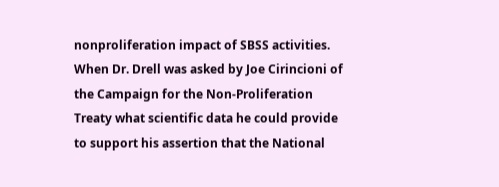nonproliferation impact of SBSS activities.  When Dr. Drell was asked by Joe Cirincioni of the Campaign for the Non-Proliferation Treaty what scientific data he could provide to support his assertion that the National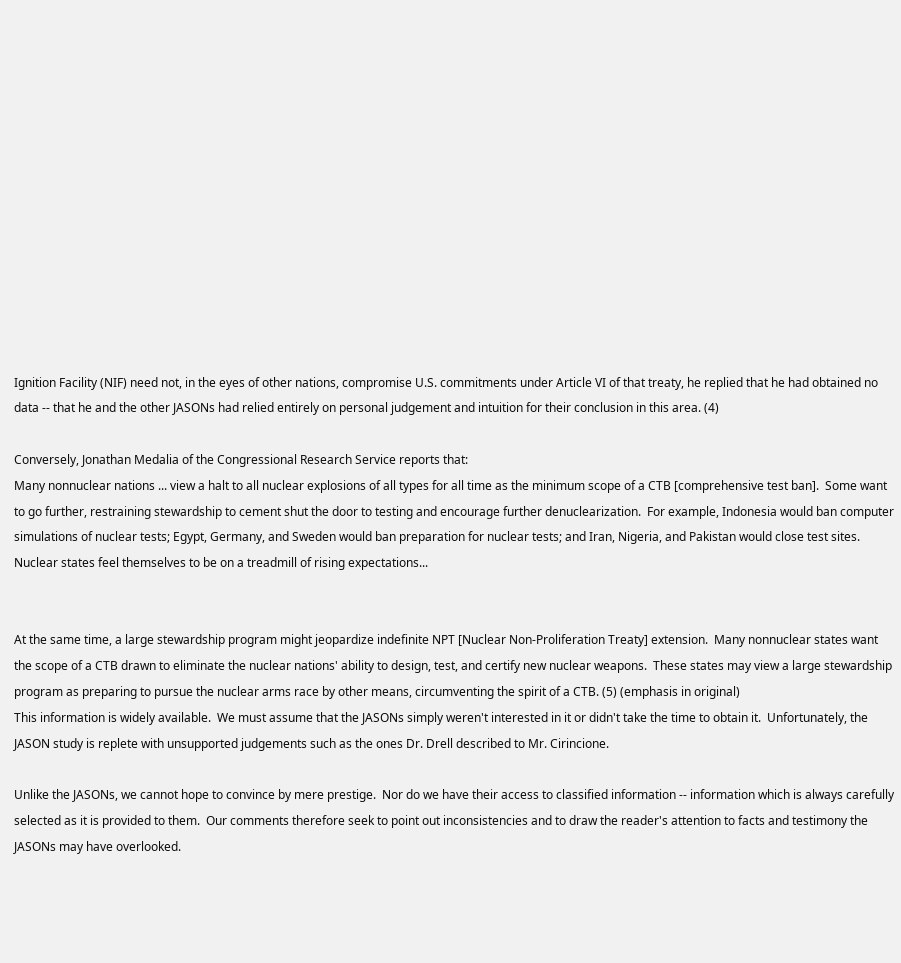Ignition Facility (NIF) need not, in the eyes of other nations, compromise U.S. commitments under Article VI of that treaty, he replied that he had obtained no data -- that he and the other JASONs had relied entirely on personal judgement and intuition for their conclusion in this area. (4)

Conversely, Jonathan Medalia of the Congressional Research Service reports that:
Many nonnuclear nations ... view a halt to all nuclear explosions of all types for all time as the minimum scope of a CTB [comprehensive test ban].  Some want to go further, restraining stewardship to cement shut the door to testing and encourage further denuclearization.  For example, Indonesia would ban computer simulations of nuclear tests; Egypt, Germany, and Sweden would ban preparation for nuclear tests; and Iran, Nigeria, and Pakistan would close test sites.  Nuclear states feel themselves to be on a treadmill of rising expectations...


At the same time, a large stewardship program might jeopardize indefinite NPT [Nuclear Non-Proliferation Treaty] extension.  Many nonnuclear states want the scope of a CTB drawn to eliminate the nuclear nations' ability to design, test, and certify new nuclear weapons.  These states may view a large stewardship program as preparing to pursue the nuclear arms race by other means, circumventing the spirit of a CTB. (5) (emphasis in original)
This information is widely available.  We must assume that the JASONs simply weren't interested in it or didn't take the time to obtain it.  Unfortunately, the JASON study is replete with unsupported judgements such as the ones Dr. Drell described to Mr. Cirincione.

Unlike the JASONs, we cannot hope to convince by mere prestige.  Nor do we have their access to classified information -- information which is always carefully selected as it is provided to them.  Our comments therefore seek to point out inconsistencies and to draw the reader's attention to facts and testimony the JASONs may have overlooked.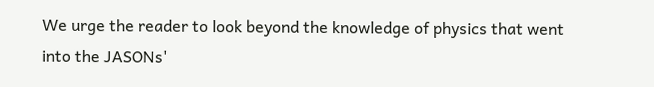We urge the reader to look beyond the knowledge of physics that went into the JASONs'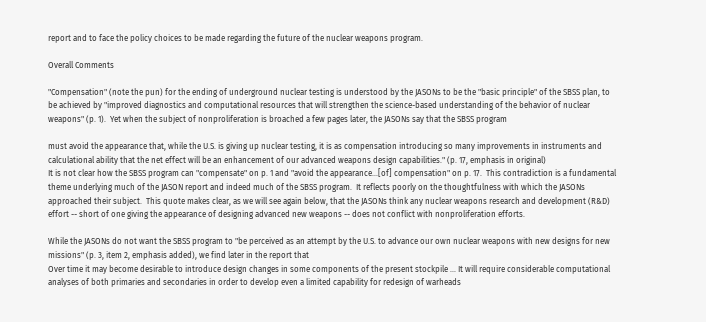report and to face the policy choices to be made regarding the future of the nuclear weapons program.

Overall Comments

"Compensation" (note the pun) for the ending of underground nuclear testing is understood by the JASONs to be the "basic principle" of the SBSS plan, to be achieved by "improved diagnostics and computational resources that will strengthen the science-based understanding of the behavior of nuclear weapons" (p. 1).  Yet when the subject of nonproliferation is broached a few pages later, the JASONs say that the SBSS program

must avoid the appearance that, while the U.S. is giving up nuclear testing, it is as compensation introducing so many improvements in instruments and calculational ability that the net effect will be an enhancement of our advanced weapons design capabilities." (p. 17, emphasis in original)
It is not clear how the SBSS program can "compensate" on p. 1 and "avoid the appearance...[of] compensation" on p. 17.  This contradiction is a fundamental theme underlying much of the JASON report and indeed much of the SBSS program.  It reflects poorly on the thoughtfulness with which the JASONs approached their subject.  This quote makes clear, as we will see again below, that the JASONs think any nuclear weapons research and development (R&D) effort -- short of one giving the appearance of designing advanced new weapons -- does not conflict with nonproliferation efforts.

While the JASONs do not want the SBSS program to "be perceived as an attempt by the U.S. to advance our own nuclear weapons with new designs for new missions" (p. 3, item 2, emphasis added), we find later in the report that
Over time it may become desirable to introduce design changes in some components of the present stockpile ... It will require considerable computational analyses of both primaries and secondaries in order to develop even a limited capability for redesign of warheads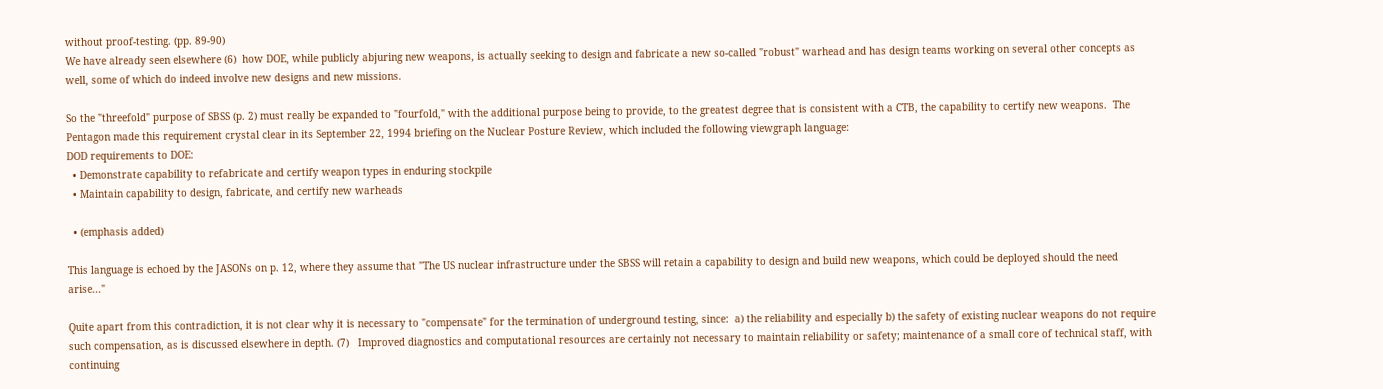without proof-testing. (pp. 89-90)
We have already seen elsewhere (6)  how DOE, while publicly abjuring new weapons, is actually seeking to design and fabricate a new so-called "robust" warhead and has design teams working on several other concepts as well, some of which do indeed involve new designs and new missions.

So the "threefold" purpose of SBSS (p. 2) must really be expanded to "fourfold," with the additional purpose being to provide, to the greatest degree that is consistent with a CTB, the capability to certify new weapons.  The Pentagon made this requirement crystal clear in its September 22, 1994 briefing on the Nuclear Posture Review, which included the following viewgraph language:
DOD requirements to DOE:
  • Demonstrate capability to refabricate and certify weapon types in enduring stockpile
  • Maintain capability to design, fabricate, and certify new warheads

  • (emphasis added)

This language is echoed by the JASONs on p. 12, where they assume that "The US nuclear infrastructure under the SBSS will retain a capability to design and build new weapons, which could be deployed should the need arise..."

Quite apart from this contradiction, it is not clear why it is necessary to "compensate" for the termination of underground testing, since:  a) the reliability and especially b) the safety of existing nuclear weapons do not require such compensation, as is discussed elsewhere in depth. (7)   Improved diagnostics and computational resources are certainly not necessary to maintain reliability or safety; maintenance of a small core of technical staff, with continuing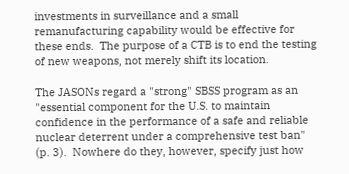investments in surveillance and a small remanufacturing capability would be effective for these ends.  The purpose of a CTB is to end the testing of new weapons, not merely shift its location.

The JASONs regard a "strong" SBSS program as an "essential component for the U.S. to maintain confidence in the performance of a safe and reliable nuclear deterrent under a comprehensive test ban" (p. 3).  Nowhere do they, however, specify just how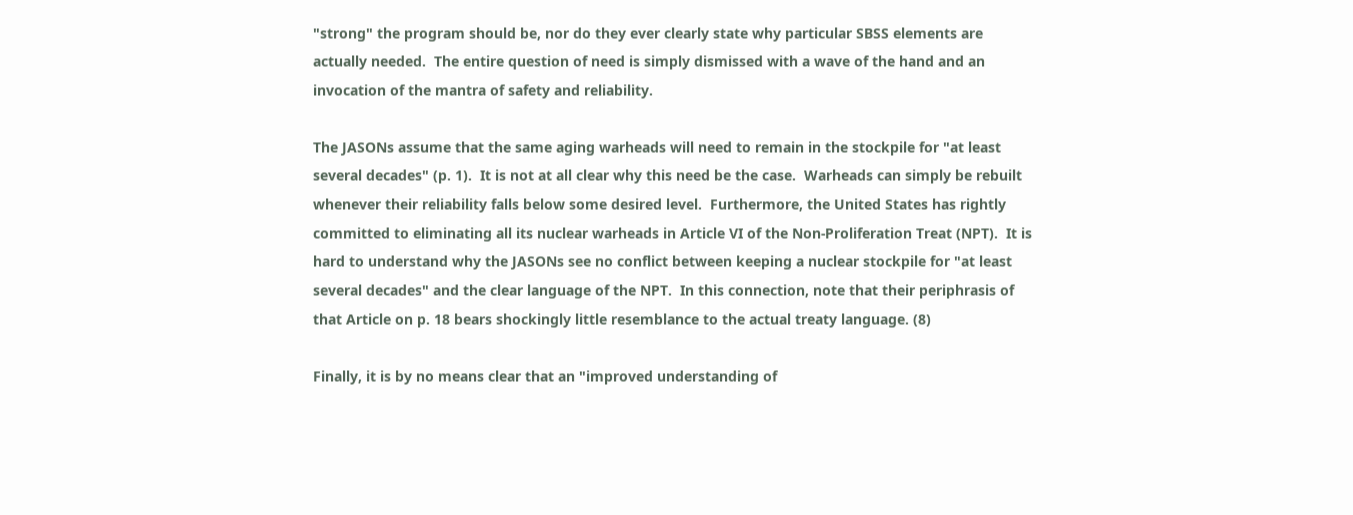"strong" the program should be, nor do they ever clearly state why particular SBSS elements are actually needed.  The entire question of need is simply dismissed with a wave of the hand and an invocation of the mantra of safety and reliability.

The JASONs assume that the same aging warheads will need to remain in the stockpile for "at least several decades" (p. 1).  It is not at all clear why this need be the case.  Warheads can simply be rebuilt whenever their reliability falls below some desired level.  Furthermore, the United States has rightly committed to eliminating all its nuclear warheads in Article VI of the Non-Proliferation Treat (NPT).  It is hard to understand why the JASONs see no conflict between keeping a nuclear stockpile for "at least several decades" and the clear language of the NPT.  In this connection, note that their periphrasis of that Article on p. 18 bears shockingly little resemblance to the actual treaty language. (8)

Finally, it is by no means clear that an "improved understanding of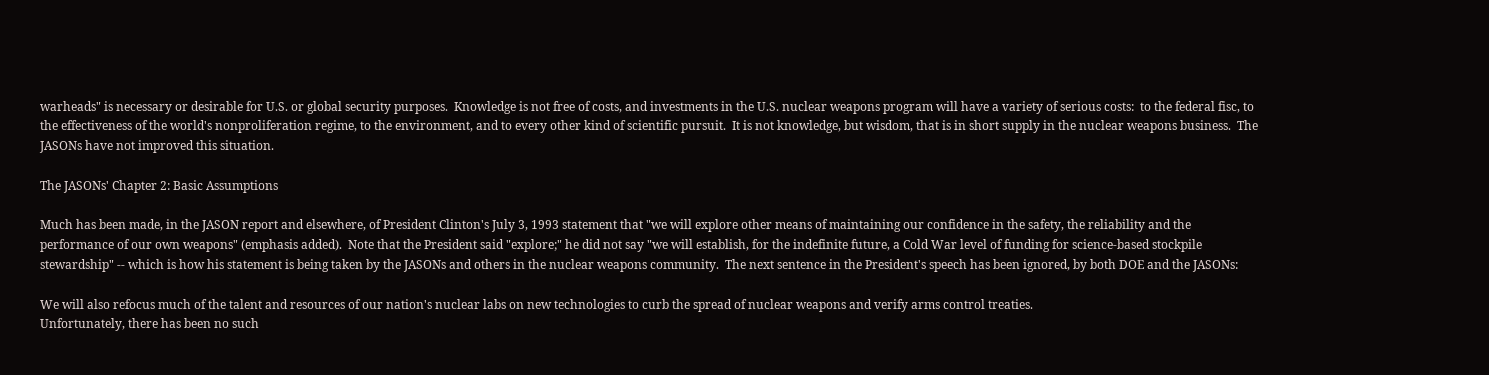warheads" is necessary or desirable for U.S. or global security purposes.  Knowledge is not free of costs, and investments in the U.S. nuclear weapons program will have a variety of serious costs:  to the federal fisc, to the effectiveness of the world's nonproliferation regime, to the environment, and to every other kind of scientific pursuit.  It is not knowledge, but wisdom, that is in short supply in the nuclear weapons business.  The JASONs have not improved this situation.

The JASONs' Chapter 2: Basic Assumptions

Much has been made, in the JASON report and elsewhere, of President Clinton's July 3, 1993 statement that "we will explore other means of maintaining our confidence in the safety, the reliability and the performance of our own weapons" (emphasis added).  Note that the President said "explore;" he did not say "we will establish, for the indefinite future, a Cold War level of funding for science-based stockpile stewardship" -- which is how his statement is being taken by the JASONs and others in the nuclear weapons community.  The next sentence in the President's speech has been ignored, by both DOE and the JASONs:

We will also refocus much of the talent and resources of our nation's nuclear labs on new technologies to curb the spread of nuclear weapons and verify arms control treaties.
Unfortunately, there has been no such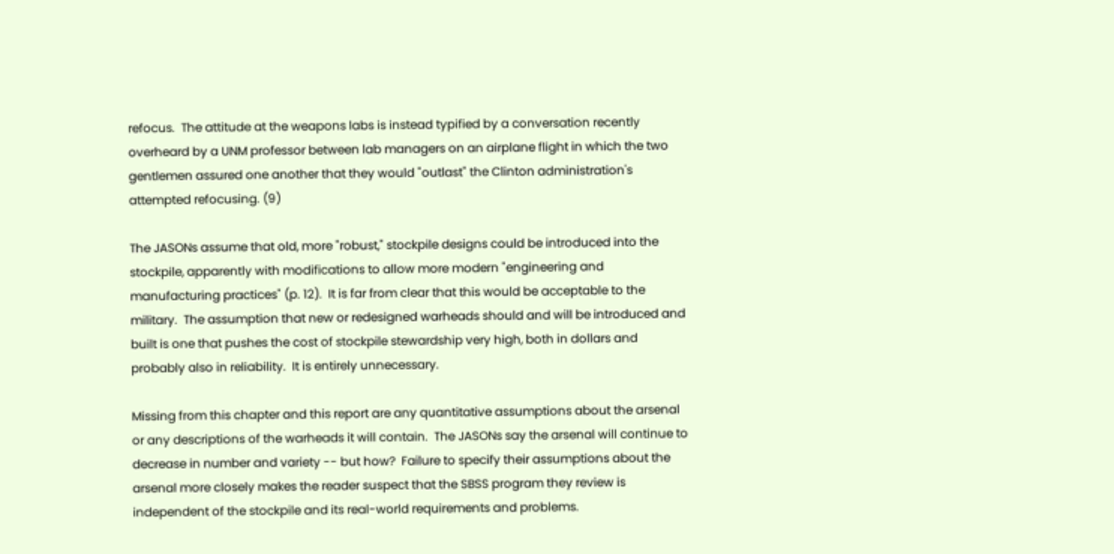refocus.  The attitude at the weapons labs is instead typified by a conversation recently overheard by a UNM professor between lab managers on an airplane flight in which the two gentlemen assured one another that they would "outlast" the Clinton administration's attempted refocusing. (9)

The JASONs assume that old, more "robust," stockpile designs could be introduced into the stockpile, apparently with modifications to allow more modern "engineering and manufacturing practices" (p. 12).  It is far from clear that this would be acceptable to the military.  The assumption that new or redesigned warheads should and will be introduced and built is one that pushes the cost of stockpile stewardship very high, both in dollars and probably also in reliability.  It is entirely unnecessary.

Missing from this chapter and this report are any quantitative assumptions about the arsenal or any descriptions of the warheads it will contain.  The JASONs say the arsenal will continue to decrease in number and variety -- but how?  Failure to specify their assumptions about the arsenal more closely makes the reader suspect that the SBSS program they review is independent of the stockpile and its real-world requirements and problems.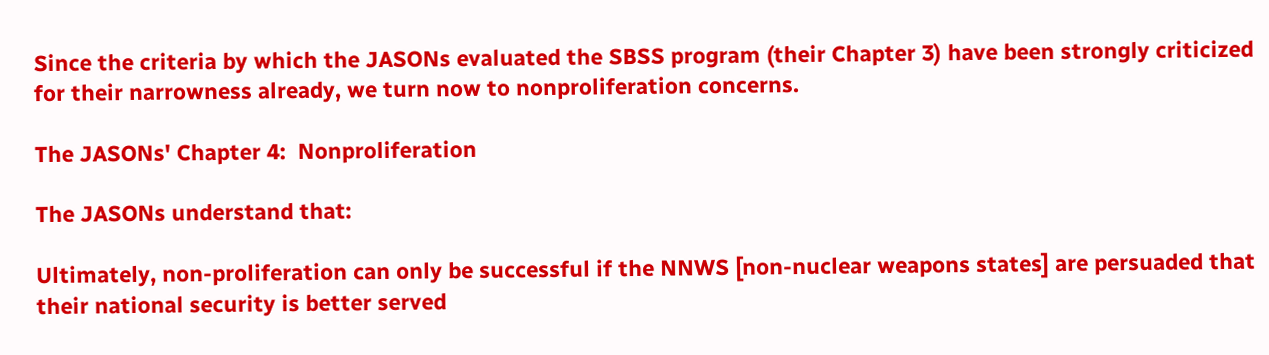Since the criteria by which the JASONs evaluated the SBSS program (their Chapter 3) have been strongly criticized for their narrowness already, we turn now to nonproliferation concerns.

The JASONs' Chapter 4:  Nonproliferation

The JASONs understand that:

Ultimately, non-proliferation can only be successful if the NNWS [non-nuclear weapons states] are persuaded that their national security is better served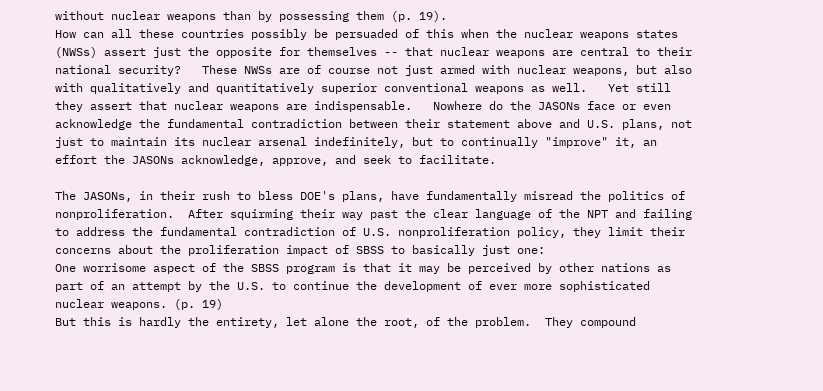without nuclear weapons than by possessing them (p. 19).
How can all these countries possibly be persuaded of this when the nuclear weapons states (NWSs) assert just the opposite for themselves -- that nuclear weapons are central to their national security?   These NWSs are of course not just armed with nuclear weapons, but also with qualitatively and quantitatively superior conventional weapons as well.   Yet still they assert that nuclear weapons are indispensable.   Nowhere do the JASONs face or even acknowledge the fundamental contradiction between their statement above and U.S. plans, not just to maintain its nuclear arsenal indefinitely, but to continually "improve" it, an effort the JASONs acknowledge, approve, and seek to facilitate.

The JASONs, in their rush to bless DOE's plans, have fundamentally misread the politics of nonproliferation.  After squirming their way past the clear language of the NPT and failing to address the fundamental contradiction of U.S. nonproliferation policy, they limit their concerns about the proliferation impact of SBSS to basically just one:
One worrisome aspect of the SBSS program is that it may be perceived by other nations as part of an attempt by the U.S. to continue the development of ever more sophisticated nuclear weapons. (p. 19)
But this is hardly the entirety, let alone the root, of the problem.  They compound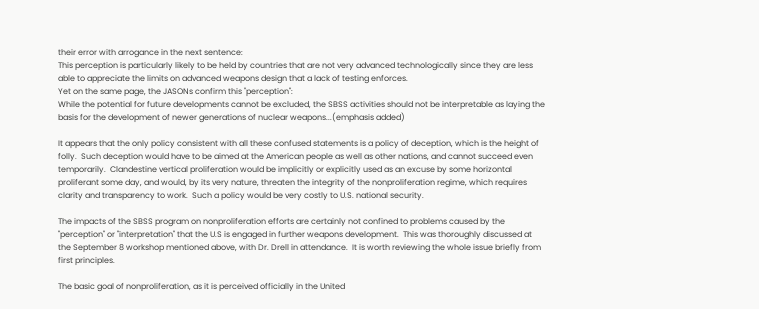their error with arrogance in the next sentence:
This perception is particularly likely to be held by countries that are not very advanced technologically since they are less able to appreciate the limits on advanced weapons design that a lack of testing enforces.
Yet on the same page, the JASONs confirm this "perception":
While the potential for future developments cannot be excluded, the SBSS activities should not be interpretable as laying the basis for the development of newer generations of nuclear weapons...(emphasis added)

It appears that the only policy consistent with all these confused statements is a policy of deception, which is the height of folly.  Such deception would have to be aimed at the American people as well as other nations, and cannot succeed even temporarily.  Clandestine vertical proliferation would be implicitly or explicitly used as an excuse by some horizontal proliferant some day, and would, by its very nature, threaten the integrity of the nonproliferation regime, which requires clarity and transparency to work.  Such a policy would be very costly to U.S. national security.

The impacts of the SBSS program on nonproliferation efforts are certainly not confined to problems caused by the "perception" or "interpretation" that the U.S is engaged in further weapons development.  This was thoroughly discussed at the September 8 workshop mentioned above, with Dr. Drell in attendance.  It is worth reviewing the whole issue briefly from first principles.

The basic goal of nonproliferation, as it is perceived officially in the United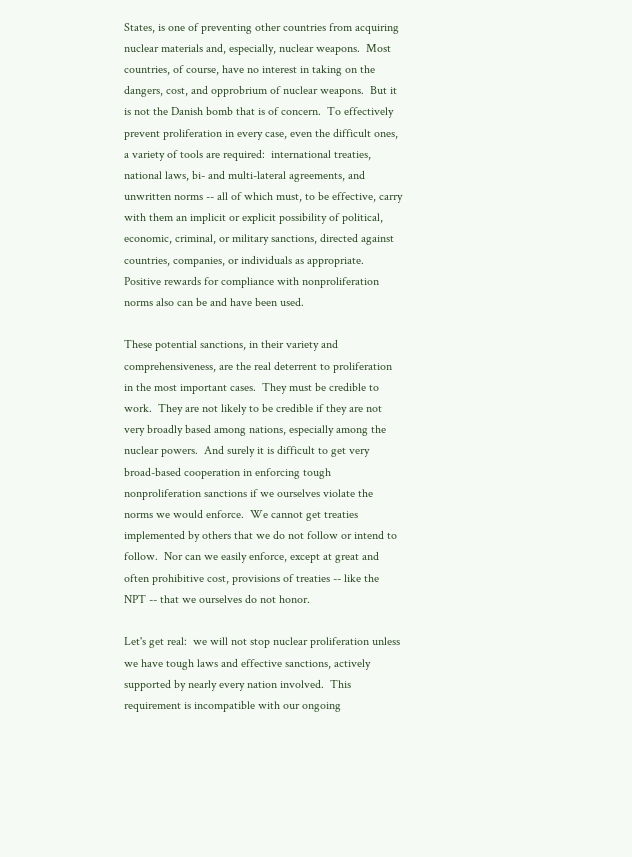States, is one of preventing other countries from acquiring nuclear materials and, especially, nuclear weapons.  Most countries, of course, have no interest in taking on the dangers, cost, and opprobrium of nuclear weapons.  But it is not the Danish bomb that is of concern.  To effectively prevent proliferation in every case, even the difficult ones, a variety of tools are required:  international treaties, national laws, bi- and multi-lateral agreements, and unwritten norms -- all of which must, to be effective, carry with them an implicit or explicit possibility of political, economic, criminal, or military sanctions, directed against countries, companies, or individuals as appropriate.  Positive rewards for compliance with nonproliferation norms also can be and have been used.

These potential sanctions, in their variety and comprehensiveness, are the real deterrent to proliferation in the most important cases.  They must be credible to work.  They are not likely to be credible if they are not very broadly based among nations, especially among the nuclear powers.  And surely it is difficult to get very broad-based cooperation in enforcing tough nonproliferation sanctions if we ourselves violate the norms we would enforce.  We cannot get treaties implemented by others that we do not follow or intend to follow.  Nor can we easily enforce, except at great and often prohibitive cost, provisions of treaties -- like the NPT -- that we ourselves do not honor.

Let's get real:  we will not stop nuclear proliferation unless we have tough laws and effective sanctions, actively supported by nearly every nation involved.  This requirement is incompatible with our ongoing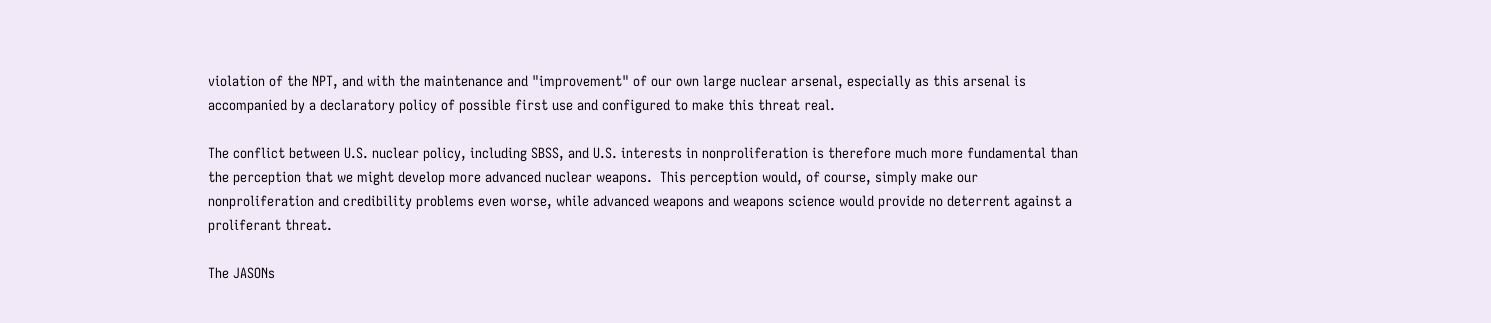violation of the NPT, and with the maintenance and "improvement" of our own large nuclear arsenal, especially as this arsenal is accompanied by a declaratory policy of possible first use and configured to make this threat real.

The conflict between U.S. nuclear policy, including SBSS, and U.S. interests in nonproliferation is therefore much more fundamental than the perception that we might develop more advanced nuclear weapons.  This perception would, of course, simply make our nonproliferation and credibility problems even worse, while advanced weapons and weapons science would provide no deterrent against a proliferant threat.

The JASONs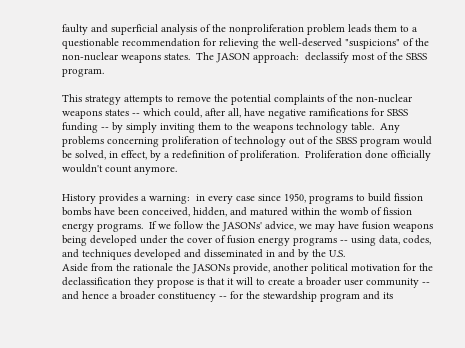faulty and superficial analysis of the nonproliferation problem leads them to a questionable recommendation for relieving the well-deserved "suspicions" of the non-nuclear weapons states.  The JASON approach:  declassify most of the SBSS program.

This strategy attempts to remove the potential complaints of the non-nuclear weapons states -- which could, after all, have negative ramifications for SBSS funding -- by simply inviting them to the weapons technology table.  Any problems concerning proliferation of technology out of the SBSS program would be solved, in effect, by a redefinition of proliferation.  Proliferation done officially wouldn't count anymore.

History provides a warning:  in every case since 1950, programs to build fission bombs have been conceived, hidden, and matured within the womb of fission energy programs.  If we follow the JASONs' advice, we may have fusion weapons being developed under the cover of fusion energy programs -- using data, codes, and techniques developed and disseminated in and by the U.S.
Aside from the rationale the JASONs provide, another political motivation for the declassification they propose is that it will to create a broader user community -- and hence a broader constituency -- for the stewardship program and its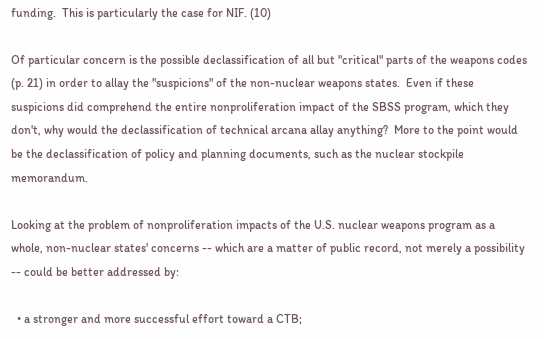funding.  This is particularly the case for NIF. (10)

Of particular concern is the possible declassification of all but "critical" parts of the weapons codes (p. 21) in order to allay the "suspicions" of the non-nuclear weapons states.  Even if these suspicions did comprehend the entire nonproliferation impact of the SBSS program, which they don't, why would the declassification of technical arcana allay anything?  More to the point would be the declassification of policy and planning documents, such as the nuclear stockpile memorandum.

Looking at the problem of nonproliferation impacts of the U.S. nuclear weapons program as a whole, non-nuclear states' concerns -- which are a matter of public record, not merely a possibility -- could be better addressed by:

  • a stronger and more successful effort toward a CTB;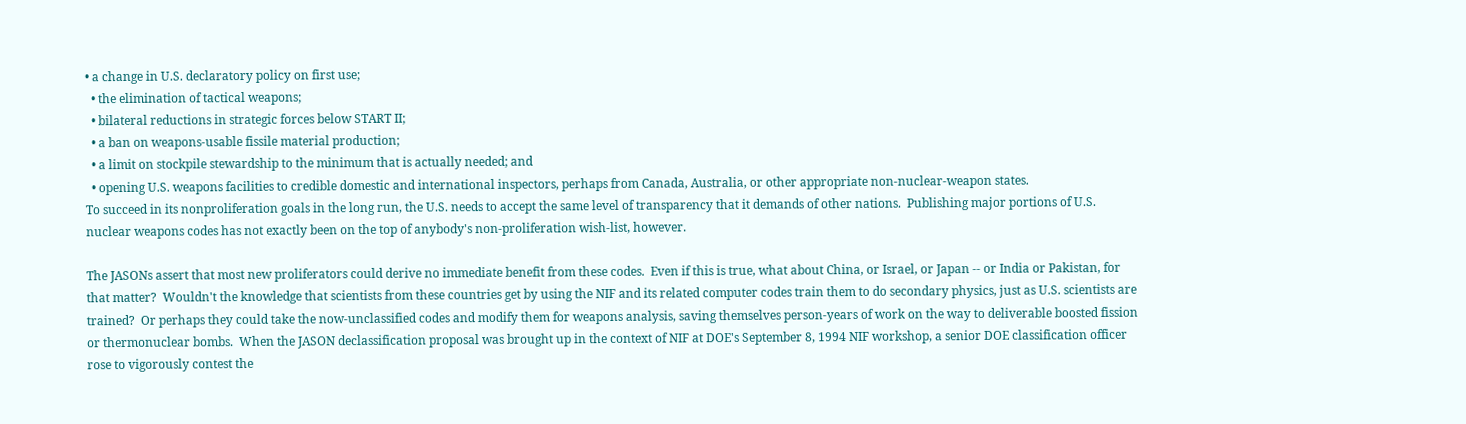• a change in U.S. declaratory policy on first use;
  • the elimination of tactical weapons;
  • bilateral reductions in strategic forces below START II;
  • a ban on weapons-usable fissile material production;
  • a limit on stockpile stewardship to the minimum that is actually needed; and
  • opening U.S. weapons facilities to credible domestic and international inspectors, perhaps from Canada, Australia, or other appropriate non-nuclear-weapon states.
To succeed in its nonproliferation goals in the long run, the U.S. needs to accept the same level of transparency that it demands of other nations.  Publishing major portions of U.S. nuclear weapons codes has not exactly been on the top of anybody's non-proliferation wish-list, however.

The JASONs assert that most new proliferators could derive no immediate benefit from these codes.  Even if this is true, what about China, or Israel, or Japan -- or India or Pakistan, for that matter?  Wouldn't the knowledge that scientists from these countries get by using the NIF and its related computer codes train them to do secondary physics, just as U.S. scientists are trained?  Or perhaps they could take the now-unclassified codes and modify them for weapons analysis, saving themselves person-years of work on the way to deliverable boosted fission or thermonuclear bombs.  When the JASON declassification proposal was brought up in the context of NIF at DOE's September 8, 1994 NIF workshop, a senior DOE classification officer rose to vigorously contest the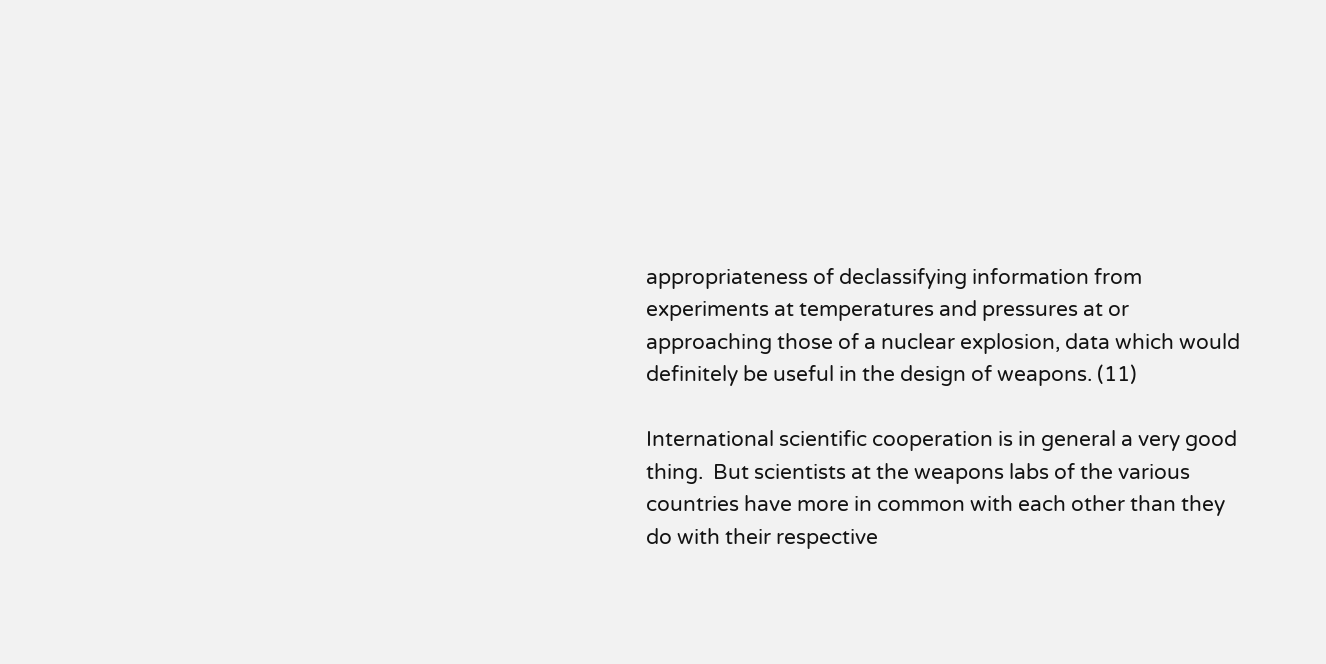appropriateness of declassifying information from experiments at temperatures and pressures at or approaching those of a nuclear explosion, data which would definitely be useful in the design of weapons. (11)

International scientific cooperation is in general a very good thing.  But scientists at the weapons labs of the various countries have more in common with each other than they do with their respective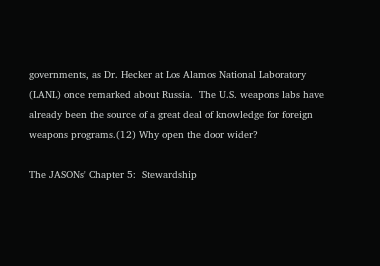governments, as Dr. Hecker at Los Alamos National Laboratory (LANL) once remarked about Russia.  The U.S. weapons labs have already been the source of a great deal of knowledge for foreign weapons programs.(12) Why open the door wider?

The JASONs' Chapter 5:  Stewardship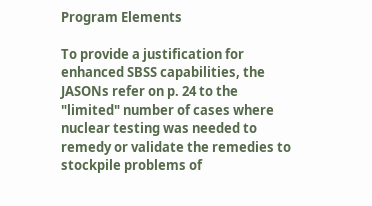Program Elements

To provide a justification for enhanced SBSS capabilities, the JASONs refer on p. 24 to the "limited" number of cases where nuclear testing was needed to remedy or validate the remedies to stockpile problems of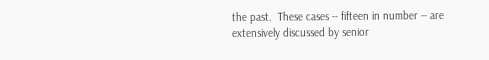the past.  These cases -- fifteen in number -- are extensively discussed by senior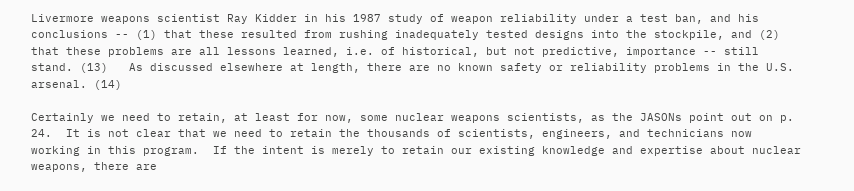Livermore weapons scientist Ray Kidder in his 1987 study of weapon reliability under a test ban, and his conclusions -- (1) that these resulted from rushing inadequately tested designs into the stockpile, and (2) that these problems are all lessons learned, i.e. of historical, but not predictive, importance -- still stand. (13)   As discussed elsewhere at length, there are no known safety or reliability problems in the U.S. arsenal. (14)

Certainly we need to retain, at least for now, some nuclear weapons scientists, as the JASONs point out on p. 24.  It is not clear that we need to retain the thousands of scientists, engineers, and technicians now working in this program.  If the intent is merely to retain our existing knowledge and expertise about nuclear weapons, there are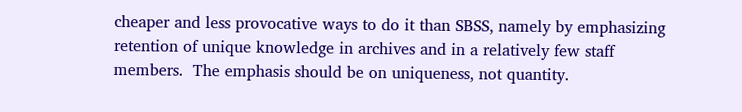cheaper and less provocative ways to do it than SBSS, namely by emphasizing retention of unique knowledge in archives and in a relatively few staff members.  The emphasis should be on uniqueness, not quantity.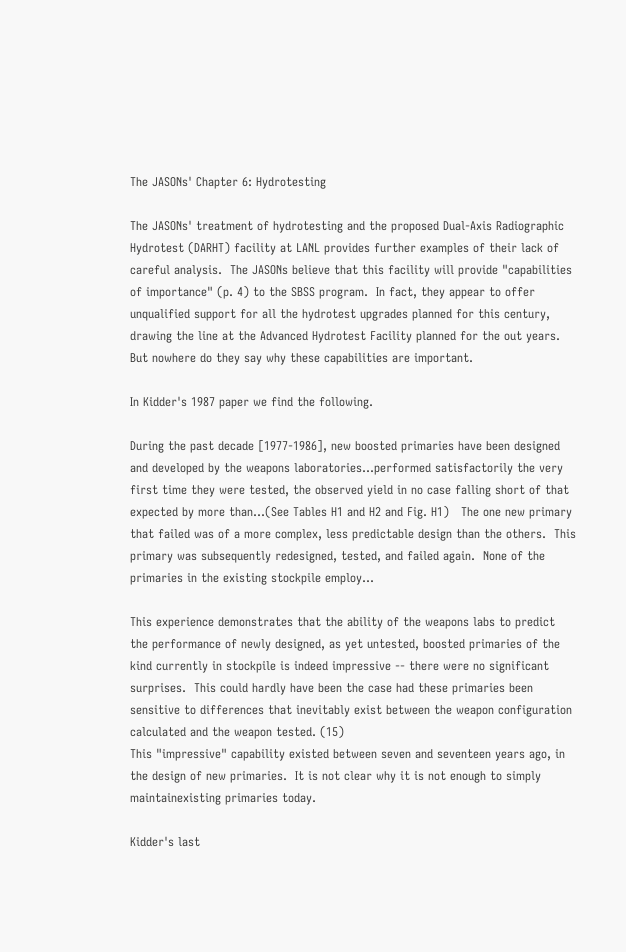The JASONs' Chapter 6: Hydrotesting

The JASONs' treatment of hydrotesting and the proposed Dual-Axis Radiographic Hydrotest (DARHT) facility at LANL provides further examples of their lack of careful analysis.  The JASONs believe that this facility will provide "capabilities of importance" (p. 4) to the SBSS program.  In fact, they appear to offer unqualified support for all the hydrotest upgrades planned for this century, drawing the line at the Advanced Hydrotest Facility planned for the out years.  But nowhere do they say why these capabilities are important.

In Kidder's 1987 paper we find the following.

During the past decade [1977-1986], new boosted primaries have been designed and developed by the weapons laboratories...performed satisfactorily the very first time they were tested, the observed yield in no case falling short of that expected by more than...(See Tables H1 and H2 and Fig. H1)   The one new primary that failed was of a more complex, less predictable design than the others.  This primary was subsequently redesigned, tested, and failed again.  None of the primaries in the existing stockpile employ...

This experience demonstrates that the ability of the weapons labs to predict the performance of newly designed, as yet untested, boosted primaries of the kind currently in stockpile is indeed impressive -- there were no significant surprises.  This could hardly have been the case had these primaries been sensitive to differences that inevitably exist between the weapon configuration calculated and the weapon tested. (15)
This "impressive" capability existed between seven and seventeen years ago, in the design of new primaries.  It is not clear why it is not enough to simply maintainexisting primaries today.

Kidder's last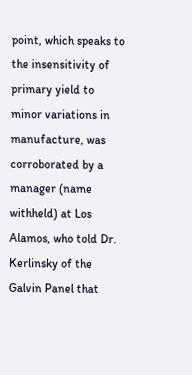point, which speaks to the insensitivity of primary yield to minor variations in manufacture, was corroborated by a manager (name withheld) at Los Alamos, who told Dr. Kerlinsky of the Galvin Panel that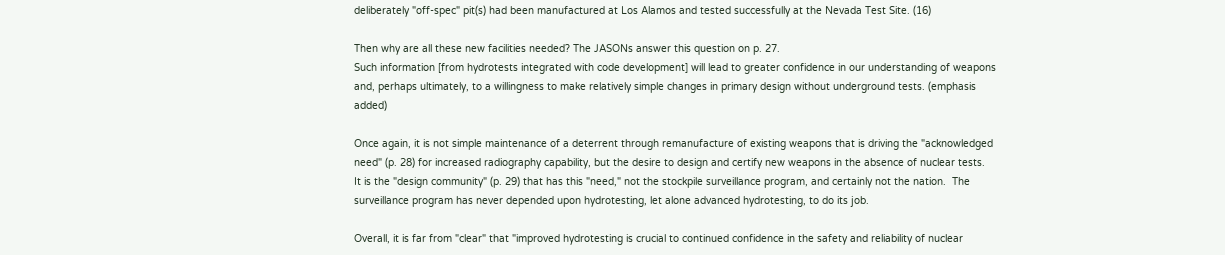deliberately "off-spec" pit(s) had been manufactured at Los Alamos and tested successfully at the Nevada Test Site. (16)

Then why are all these new facilities needed? The JASONs answer this question on p. 27.
Such information [from hydrotests integrated with code development] will lead to greater confidence in our understanding of weapons and, perhaps ultimately, to a willingness to make relatively simple changes in primary design without underground tests. (emphasis added)

Once again, it is not simple maintenance of a deterrent through remanufacture of existing weapons that is driving the "acknowledged need" (p. 28) for increased radiography capability, but the desire to design and certify new weapons in the absence of nuclear tests.  It is the "design community" (p. 29) that has this "need," not the stockpile surveillance program, and certainly not the nation.  The surveillance program has never depended upon hydrotesting, let alone advanced hydrotesting, to do its job.

Overall, it is far from "clear" that "improved hydrotesting is crucial to continued confidence in the safety and reliability of nuclear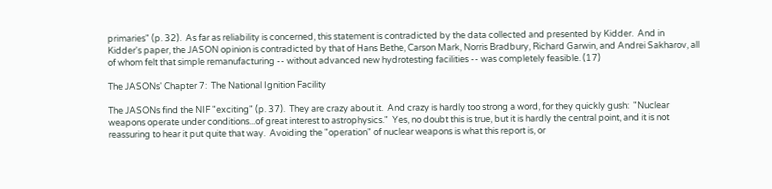primaries" (p. 32).  As far as reliability is concerned, this statement is contradicted by the data collected and presented by Kidder.  And in Kidder's paper, the JASON opinion is contradicted by that of Hans Bethe, Carson Mark, Norris Bradbury, Richard Garwin, and Andrei Sakharov, all of whom felt that simple remanufacturing -- without advanced new hydrotesting facilities -- was completely feasible. (17)

The JASONs' Chapter 7:  The National Ignition Facility

The JASONs find the NIF "exciting" (p. 37).  They are crazy about it.  And crazy is hardly too strong a word, for they quickly gush:  "Nuclear weapons operate under conditions...of great interest to astrophysics."  Yes, no doubt this is true, but it is hardly the central point, and it is not reassuring to hear it put quite that way.  Avoiding the "operation" of nuclear weapons is what this report is, or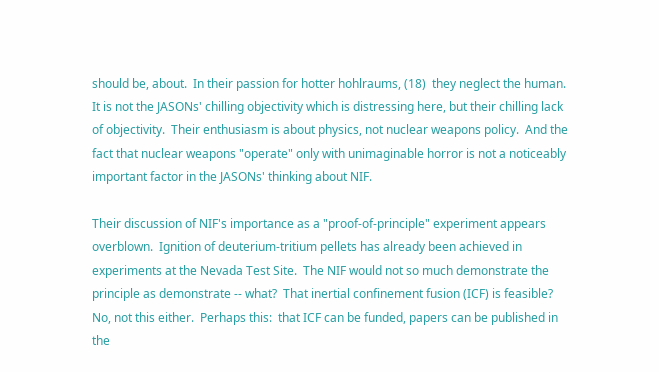should be, about.  In their passion for hotter hohlraums, (18)  they neglect the human.  It is not the JASONs' chilling objectivity which is distressing here, but their chilling lack of objectivity.  Their enthusiasm is about physics, not nuclear weapons policy.  And the fact that nuclear weapons "operate" only with unimaginable horror is not a noticeably important factor in the JASONs' thinking about NIF.

Their discussion of NIF's importance as a "proof-of-principle" experiment appears overblown.  Ignition of deuterium-tritium pellets has already been achieved in experiments at the Nevada Test Site.  The NIF would not so much demonstrate the principle as demonstrate -- what?  That inertial confinement fusion (ICF) is feasible?  No, not this either.  Perhaps this:  that ICF can be funded, papers can be published in the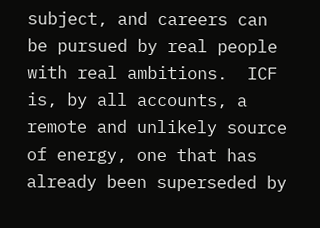subject, and careers can be pursued by real people with real ambitions.  ICF is, by all accounts, a remote and unlikely source of energy, one that has already been superseded by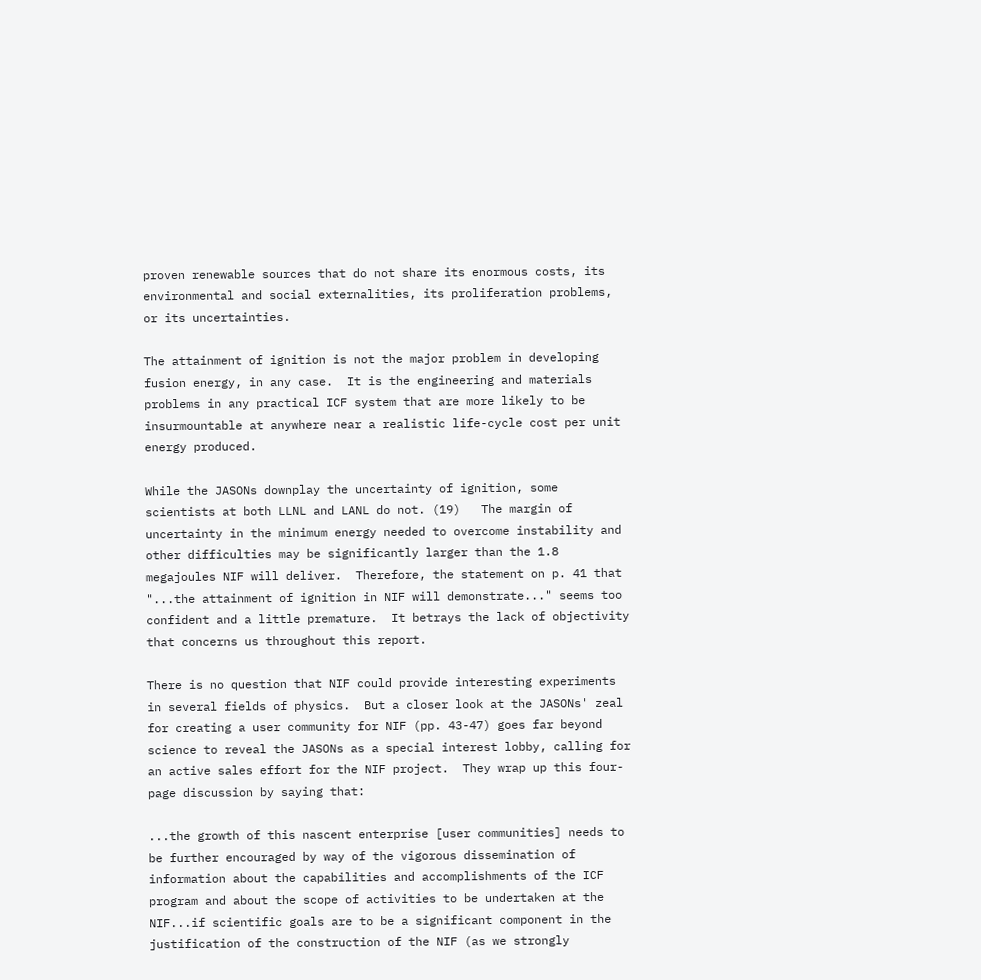proven renewable sources that do not share its enormous costs, its environmental and social externalities, its proliferation problems, or its uncertainties.

The attainment of ignition is not the major problem in developing fusion energy, in any case.  It is the engineering and materials problems in any practical ICF system that are more likely to be insurmountable at anywhere near a realistic life-cycle cost per unit energy produced.

While the JASONs downplay the uncertainty of ignition, some scientists at both LLNL and LANL do not. (19)   The margin of uncertainty in the minimum energy needed to overcome instability and other difficulties may be significantly larger than the 1.8 megajoules NIF will deliver.  Therefore, the statement on p. 41 that "...the attainment of ignition in NIF will demonstrate..." seems too confident and a little premature.  It betrays the lack of objectivity that concerns us throughout this report.

There is no question that NIF could provide interesting experiments in several fields of physics.  But a closer look at the JASONs' zeal for creating a user community for NIF (pp. 43-47) goes far beyond science to reveal the JASONs as a special interest lobby, calling for an active sales effort for the NIF project.  They wrap up this four-page discussion by saying that:

...the growth of this nascent enterprise [user communities] needs to be further encouraged by way of the vigorous dissemination of information about the capabilities and accomplishments of the ICF program and about the scope of activities to be undertaken at the NIF...if scientific goals are to be a significant component in the justification of the construction of the NIF (as we strongly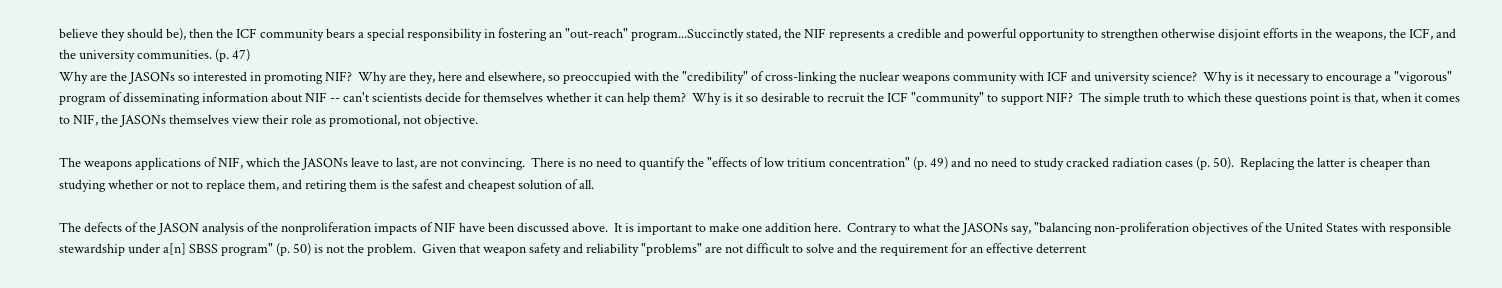believe they should be), then the ICF community bears a special responsibility in fostering an "out-reach" program...Succinctly stated, the NIF represents a credible and powerful opportunity to strengthen otherwise disjoint efforts in the weapons, the ICF, and the university communities. (p. 47)
Why are the JASONs so interested in promoting NIF?  Why are they, here and elsewhere, so preoccupied with the "credibility" of cross-linking the nuclear weapons community with ICF and university science?  Why is it necessary to encourage a "vigorous" program of disseminating information about NIF -- can't scientists decide for themselves whether it can help them?  Why is it so desirable to recruit the ICF "community" to support NIF?  The simple truth to which these questions point is that, when it comes to NIF, the JASONs themselves view their role as promotional, not objective.

The weapons applications of NIF, which the JASONs leave to last, are not convincing.  There is no need to quantify the "effects of low tritium concentration" (p. 49) and no need to study cracked radiation cases (p. 50).  Replacing the latter is cheaper than studying whether or not to replace them, and retiring them is the safest and cheapest solution of all.

The defects of the JASON analysis of the nonproliferation impacts of NIF have been discussed above.  It is important to make one addition here.  Contrary to what the JASONs say, "balancing non-proliferation objectives of the United States with responsible stewardship under a[n] SBSS program" (p. 50) is not the problem.  Given that weapon safety and reliability "problems" are not difficult to solve and the requirement for an effective deterrent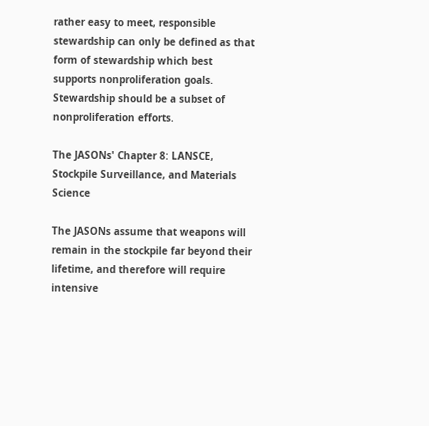rather easy to meet, responsible stewardship can only be defined as that form of stewardship which best supports nonproliferation goals.  Stewardship should be a subset of nonproliferation efforts.

The JASONs' Chapter 8: LANSCE, Stockpile Surveillance, and Materials Science

The JASONs assume that weapons will remain in the stockpile far beyond their lifetime, and therefore will require intensive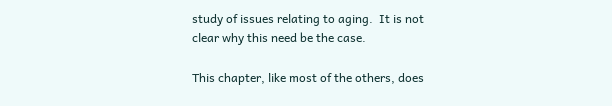study of issues relating to aging.  It is not clear why this need be the case.

This chapter, like most of the others, does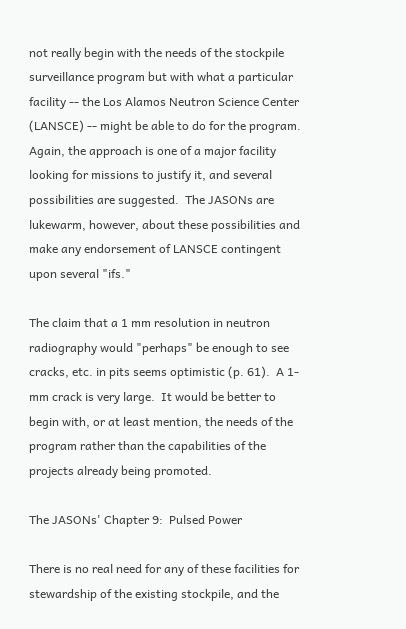not really begin with the needs of the stockpile surveillance program but with what a particular facility -- the Los Alamos Neutron Science Center (LANSCE) -- might be able to do for the program.  Again, the approach is one of a major facility looking for missions to justify it, and several possibilities are suggested.  The JASONs are lukewarm, however, about these possibilities and make any endorsement of LANSCE contingent upon several "ifs."

The claim that a 1 mm resolution in neutron radiography would "perhaps" be enough to see cracks, etc. in pits seems optimistic (p. 61).  A 1-mm crack is very large.  It would be better to begin with, or at least mention, the needs of the program rather than the capabilities of the projects already being promoted.

The JASONs' Chapter 9:  Pulsed Power

There is no real need for any of these facilities for stewardship of the existing stockpile, and the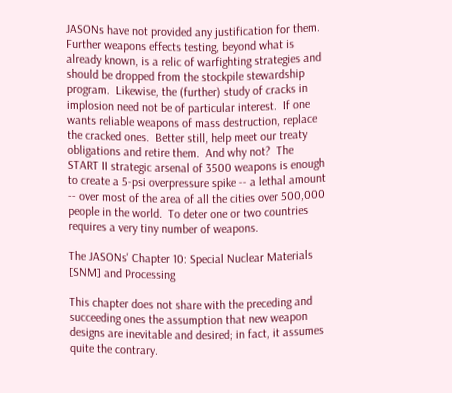JASONs have not provided any justification for them.  Further weapons effects testing, beyond what is already known, is a relic of warfighting strategies and should be dropped from the stockpile stewardship program.  Likewise, the (further) study of cracks in implosion need not be of particular interest.  If one wants reliable weapons of mass destruction, replace the cracked ones.  Better still, help meet our treaty obligations and retire them.  And why not?  The START II strategic arsenal of 3500 weapons is enough to create a 5-psi overpressure spike -- a lethal amount -- over most of the area of all the cities over 500,000 people in the world.  To deter one or two countries requires a very tiny number of weapons.

The JASONs' Chapter 10: Special Nuclear Materials [SNM] and Processing

This chapter does not share with the preceding and succeeding ones the assumption that new weapon designs are inevitable and desired; in fact, it assumes quite the contrary.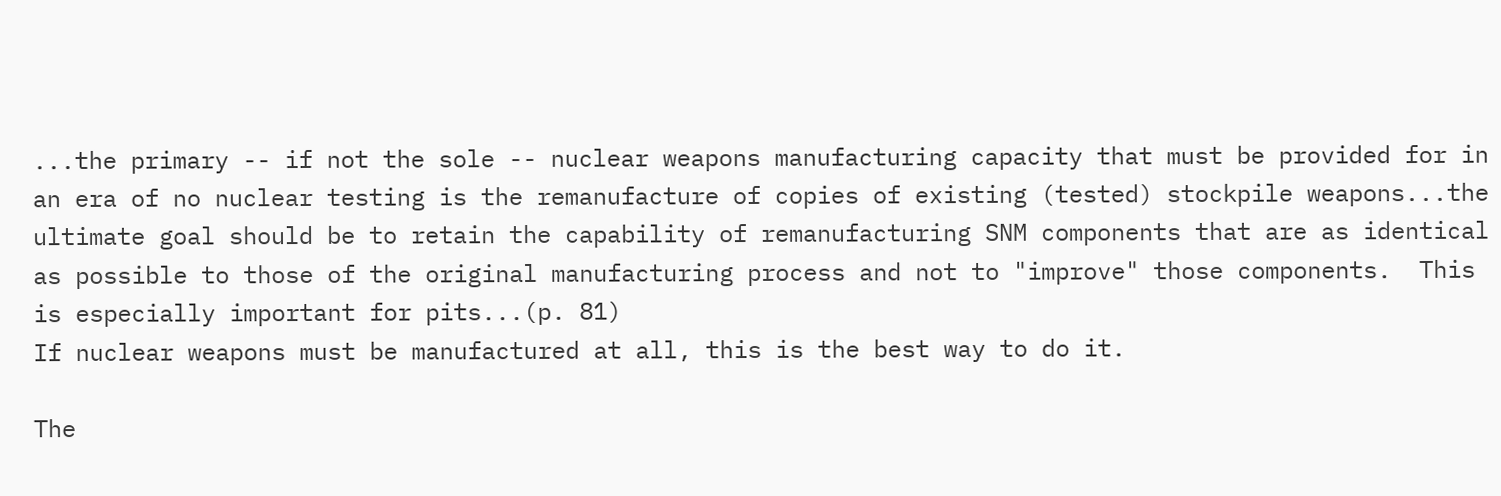...the primary -- if not the sole -- nuclear weapons manufacturing capacity that must be provided for in an era of no nuclear testing is the remanufacture of copies of existing (tested) stockpile weapons...the ultimate goal should be to retain the capability of remanufacturing SNM components that are as identical as possible to those of the original manufacturing process and not to "improve" those components.  This is especially important for pits...(p. 81)
If nuclear weapons must be manufactured at all, this is the best way to do it.

The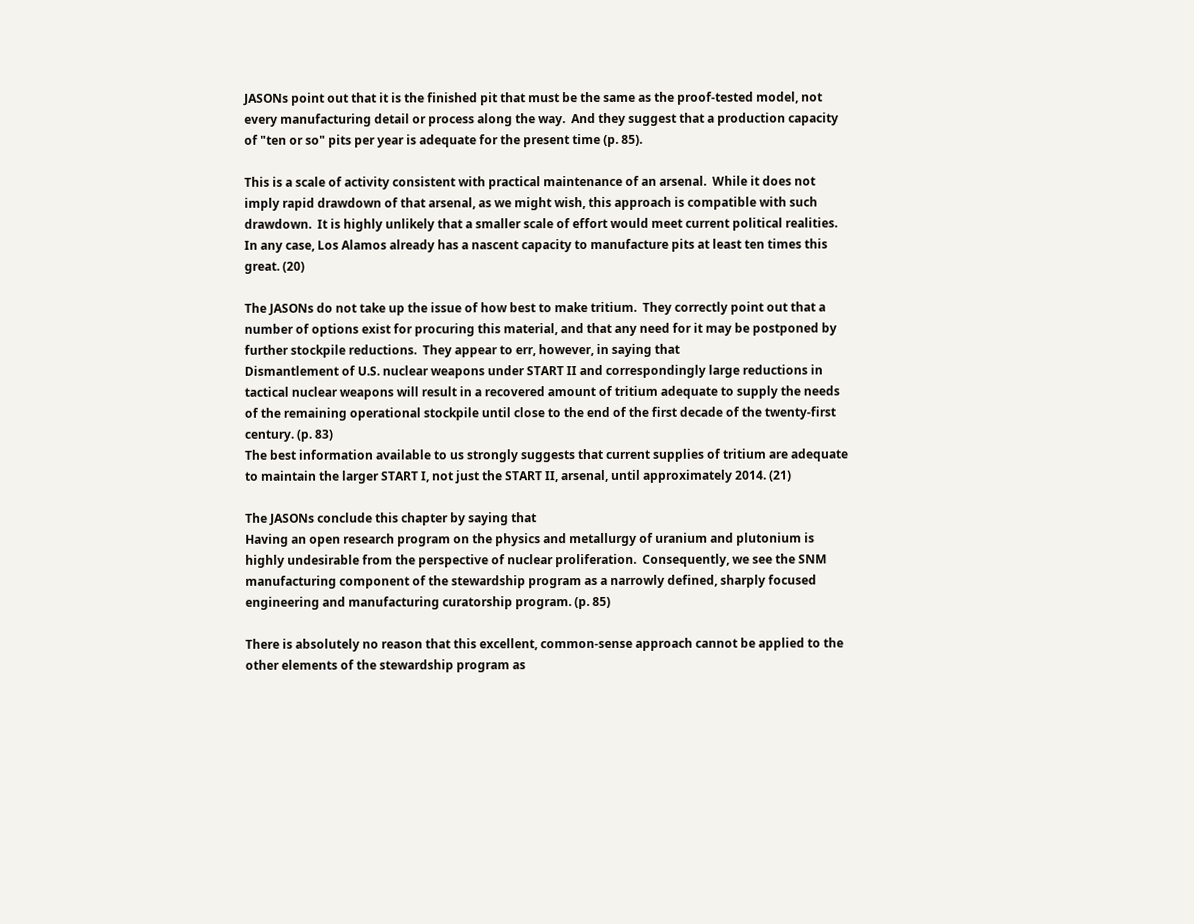JASONs point out that it is the finished pit that must be the same as the proof-tested model, not every manufacturing detail or process along the way.  And they suggest that a production capacity of "ten or so" pits per year is adequate for the present time (p. 85).

This is a scale of activity consistent with practical maintenance of an arsenal.  While it does not imply rapid drawdown of that arsenal, as we might wish, this approach is compatible with such drawdown.  It is highly unlikely that a smaller scale of effort would meet current political realities.  In any case, Los Alamos already has a nascent capacity to manufacture pits at least ten times this great. (20)

The JASONs do not take up the issue of how best to make tritium.  They correctly point out that a number of options exist for procuring this material, and that any need for it may be postponed by further stockpile reductions.  They appear to err, however, in saying that
Dismantlement of U.S. nuclear weapons under START II and correspondingly large reductions in tactical nuclear weapons will result in a recovered amount of tritium adequate to supply the needs of the remaining operational stockpile until close to the end of the first decade of the twenty-first century. (p. 83)
The best information available to us strongly suggests that current supplies of tritium are adequate to maintain the larger START I, not just the START II, arsenal, until approximately 2014. (21)

The JASONs conclude this chapter by saying that
Having an open research program on the physics and metallurgy of uranium and plutonium is highly undesirable from the perspective of nuclear proliferation.  Consequently, we see the SNM manufacturing component of the stewardship program as a narrowly defined, sharply focused engineering and manufacturing curatorship program. (p. 85)

There is absolutely no reason that this excellent, common-sense approach cannot be applied to the other elements of the stewardship program as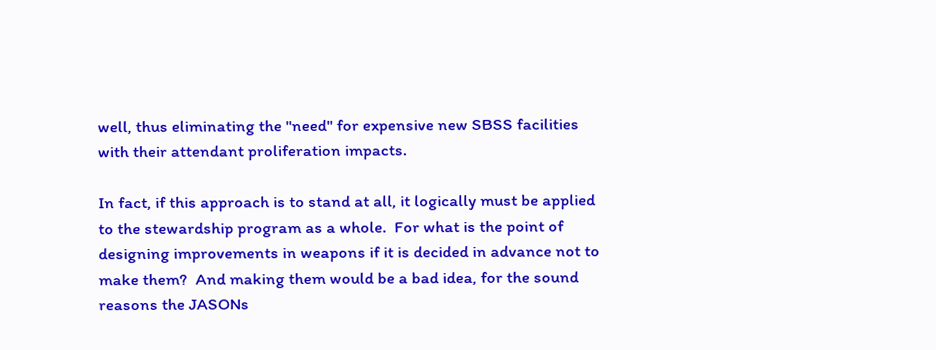well, thus eliminating the "need" for expensive new SBSS facilities with their attendant proliferation impacts.

In fact, if this approach is to stand at all, it logically must be applied to the stewardship program as a whole.  For what is the point of designing improvements in weapons if it is decided in advance not to make them?  And making them would be a bad idea, for the sound reasons the JASONs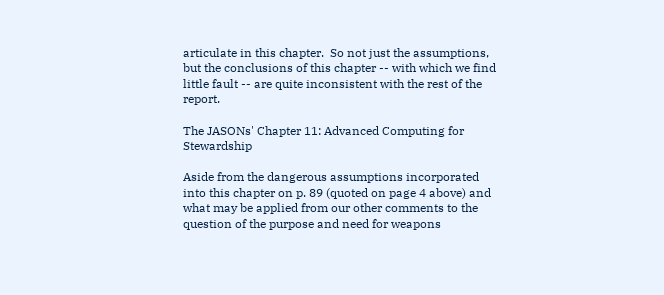articulate in this chapter.  So not just the assumptions, but the conclusions of this chapter -- with which we find little fault -- are quite inconsistent with the rest of the report.

The JASONs' Chapter 11: Advanced Computing for Stewardship

Aside from the dangerous assumptions incorporated into this chapter on p. 89 (quoted on page 4 above) and what may be applied from our other comments to the question of the purpose and need for weapons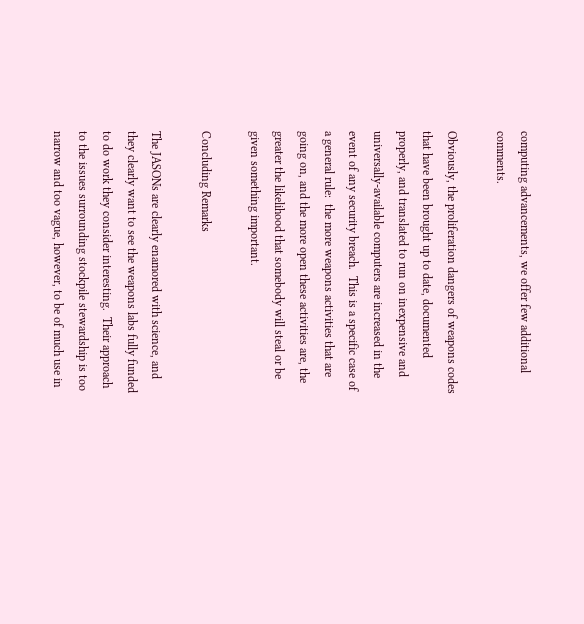computing advancements, we offer few additional comments.

Obviously, the proliferation dangers of weapons codes that have been brought up to date, documented properly, and translated to run on inexpensive and universally-available computers are increased in the event of any security breach.  This is a specific case of a general rule:  the more weapons activities that are going on, and the more open these activities are, the greater the likelihood that somebody will steal or be given something important.

Concluding Remarks

The JASONs are clearly enamored with science, and they clearly want to see the weapons labs fully funded to do work they consider interesting.  Their approach to the issues surrounding stockpile stewardship is too narrow and too vague, however, to be of much use in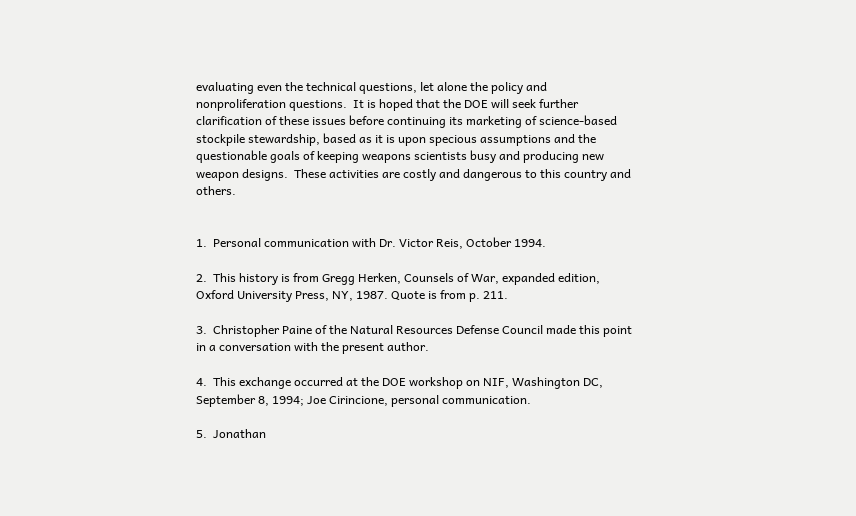evaluating even the technical questions, let alone the policy and nonproliferation questions.  It is hoped that the DOE will seek further clarification of these issues before continuing its marketing of science-based stockpile stewardship, based as it is upon specious assumptions and the questionable goals of keeping weapons scientists busy and producing new weapon designs.  These activities are costly and dangerous to this country and others.


1.  Personal communication with Dr. Victor Reis, October 1994.

2.  This history is from Gregg Herken, Counsels of War, expanded edition, Oxford University Press, NY, 1987. Quote is from p. 211.

3.  Christopher Paine of the Natural Resources Defense Council made this point in a conversation with the present author.

4.  This exchange occurred at the DOE workshop on NIF, Washington DC, September 8, 1994; Joe Cirincione, personal communication.

5.  Jonathan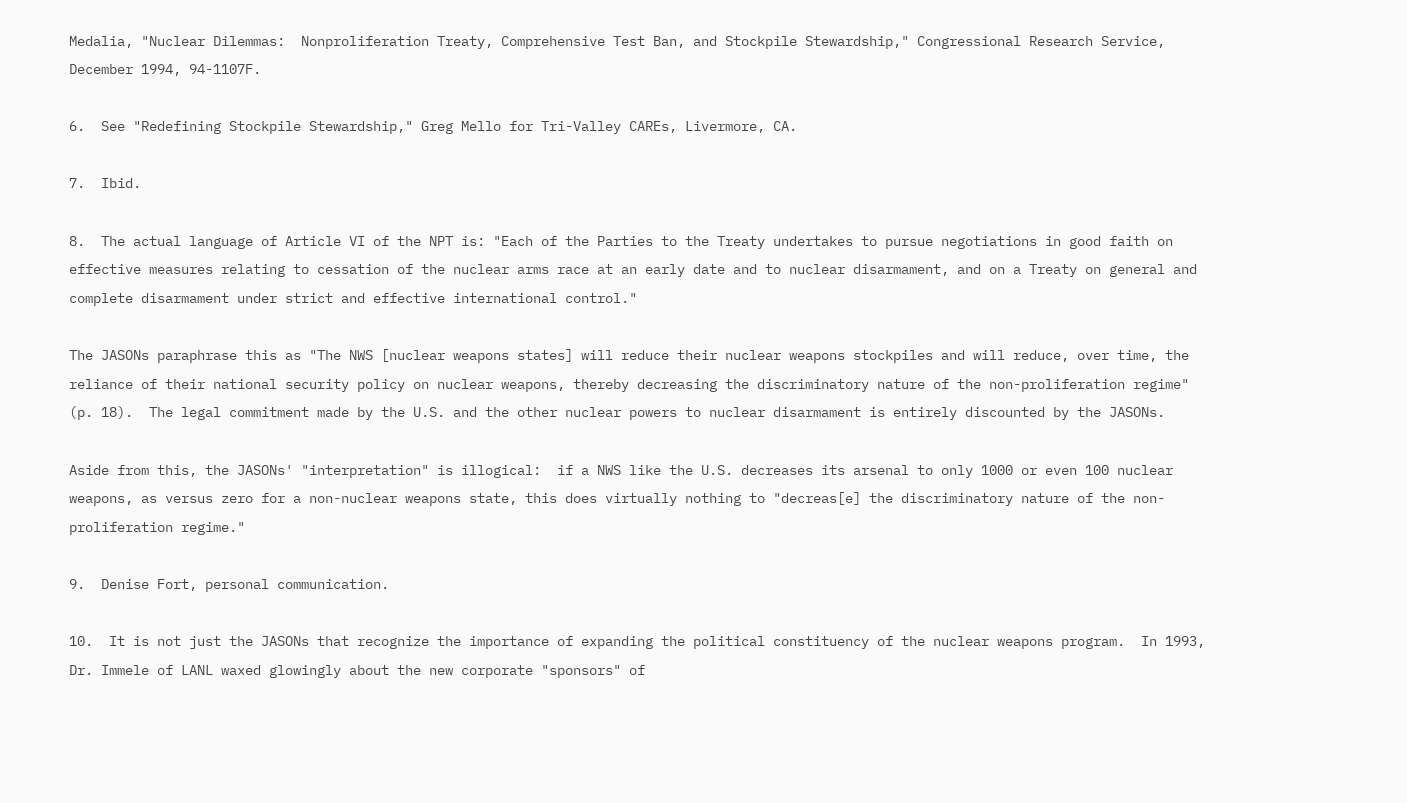Medalia, "Nuclear Dilemmas:  Nonproliferation Treaty, Comprehensive Test Ban, and Stockpile Stewardship," Congressional Research Service, December 1994, 94-1107F.

6.  See "Redefining Stockpile Stewardship," Greg Mello for Tri-Valley CAREs, Livermore, CA.

7.  Ibid.

8.  The actual language of Article VI of the NPT is: "Each of the Parties to the Treaty undertakes to pursue negotiations in good faith on effective measures relating to cessation of the nuclear arms race at an early date and to nuclear disarmament, and on a Treaty on general and complete disarmament under strict and effective international control."

The JASONs paraphrase this as "The NWS [nuclear weapons states] will reduce their nuclear weapons stockpiles and will reduce, over time, the reliance of their national security policy on nuclear weapons, thereby decreasing the discriminatory nature of the non-proliferation regime" (p. 18).  The legal commitment made by the U.S. and the other nuclear powers to nuclear disarmament is entirely discounted by the JASONs.

Aside from this, the JASONs' "interpretation" is illogical:  if a NWS like the U.S. decreases its arsenal to only 1000 or even 100 nuclear weapons, as versus zero for a non-nuclear weapons state, this does virtually nothing to "decreas[e] the discriminatory nature of the non-proliferation regime."

9.  Denise Fort, personal communication.

10.  It is not just the JASONs that recognize the importance of expanding the political constituency of the nuclear weapons program.  In 1993, Dr. Immele of LANL waxed glowingly about the new corporate "sponsors" of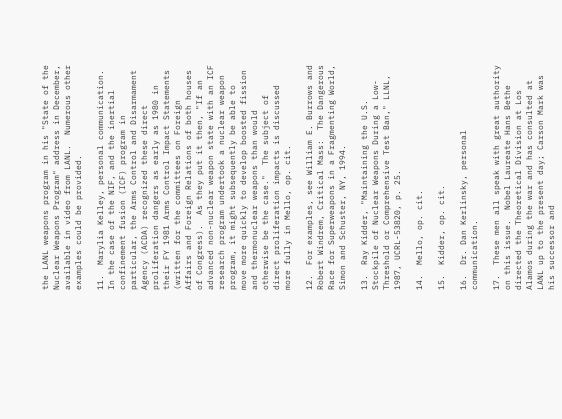the LANL weapons program in his "State of the Nuclear Weapons Program" address in December, available in video from LANL.  Numerous other examples could be provided.

11.  Marylia Kelley, personal communication.  In the case of the NIF, and the inertial confinement fusion (ICF) program in particular, the Arms Control and Disarmament Agency (ACDA) recognized these direct proliferation dangers as early as 1980 in their FY 1981 Arms Control Impact Statements (written for the committees on Foreign Affairs and Foreign Relations of both houses of Congress).  As they put it then, "If an advanced non-nuclear weapon state with an ICF research program undertook a nuclear weapon program, it might subsequently be able to move more quickly to develop boosted fission and thermonuclear weapons than would otherwise be the case."  The subject of direct proliferation impacts is discussed more fully in Mello, op. cit.

12.  For examples, see William E. Burrows and Robert Windrem, Critical Mass:  The Dangerous Race for Superweapons in a Fragmenting World, Simon and Schuster, NY, 1994.

13.  Ray Kidder, "Maintaining the U.S. Stockpile of Nuclear Weapons During a Low-Threshold or Comprehensive Test Ban," LLNL, 1987, UCRL-53820, p. 25.

14.  Mello, op. cit.

15.  Kidder, op. cit.

16.  Dr. Dan Kerlinsky, personal communication.

17.  These men all speak with great authority on this issue.  Nobel Laureate Hans Bethe directed the Theoretical Division at Los Alamos during the war and has consulted at LANL up to the present day; Carson Mark was his successor and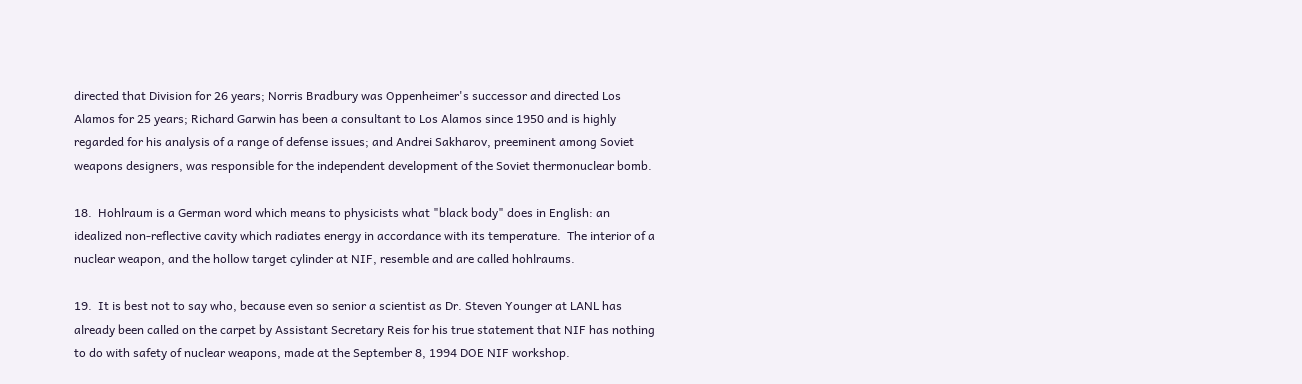directed that Division for 26 years; Norris Bradbury was Oppenheimer's successor and directed Los Alamos for 25 years; Richard Garwin has been a consultant to Los Alamos since 1950 and is highly regarded for his analysis of a range of defense issues; and Andrei Sakharov, preeminent among Soviet weapons designers, was responsible for the independent development of the Soviet thermonuclear bomb.

18.  Hohlraum is a German word which means to physicists what "black body" does in English: an idealized non-reflective cavity which radiates energy in accordance with its temperature.  The interior of a nuclear weapon, and the hollow target cylinder at NIF, resemble and are called hohlraums.

19.  It is best not to say who, because even so senior a scientist as Dr. Steven Younger at LANL has already been called on the carpet by Assistant Secretary Reis for his true statement that NIF has nothing to do with safety of nuclear weapons, made at the September 8, 1994 DOE NIF workshop.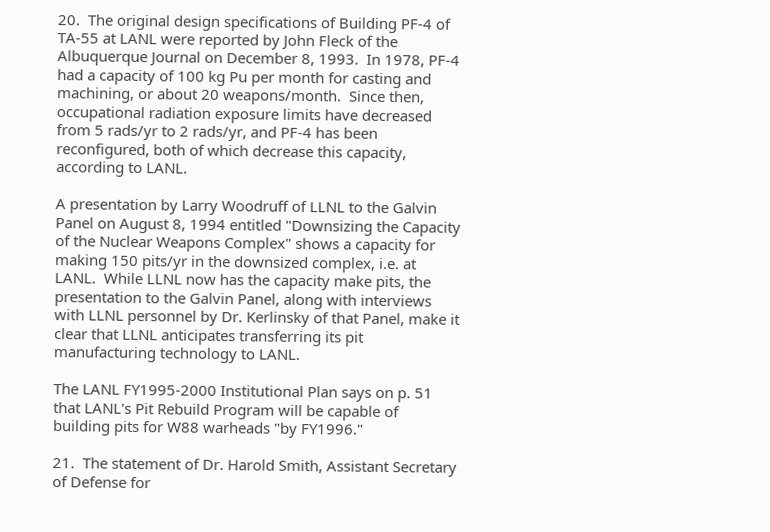20.  The original design specifications of Building PF-4 of TA-55 at LANL were reported by John Fleck of the Albuquerque Journal on December 8, 1993.  In 1978, PF-4 had a capacity of 100 kg Pu per month for casting and machining, or about 20 weapons/month.  Since then, occupational radiation exposure limits have decreased from 5 rads/yr to 2 rads/yr, and PF-4 has been reconfigured, both of which decrease this capacity, according to LANL.

A presentation by Larry Woodruff of LLNL to the Galvin Panel on August 8, 1994 entitled "Downsizing the Capacity of the Nuclear Weapons Complex" shows a capacity for making 150 pits/yr in the downsized complex, i.e. at LANL.  While LLNL now has the capacity make pits, the presentation to the Galvin Panel, along with interviews with LLNL personnel by Dr. Kerlinsky of that Panel, make it clear that LLNL anticipates transferring its pit manufacturing technology to LANL.

The LANL FY1995-2000 Institutional Plan says on p. 51 that LANL's Pit Rebuild Program will be capable of building pits for W88 warheads "by FY1996."

21.  The statement of Dr. Harold Smith, Assistant Secretary of Defense for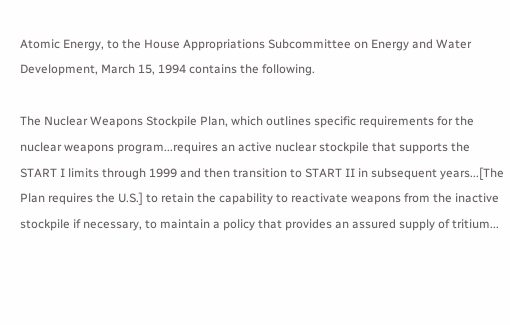Atomic Energy, to the House Appropriations Subcommittee on Energy and Water Development, March 15, 1994 contains the following.

The Nuclear Weapons Stockpile Plan, which outlines specific requirements for the nuclear weapons program...requires an active nuclear stockpile that supports the START I limits through 1999 and then transition to START II in subsequent years...[The Plan requires the U.S.] to retain the capability to reactivate weapons from the inactive stockpile if necessary, to maintain a policy that provides an assured supply of tritium...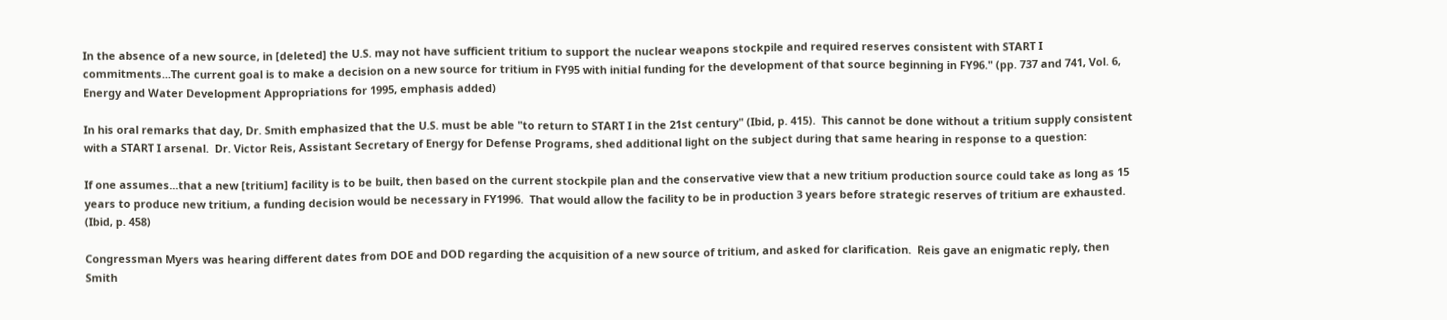In the absence of a new source, in [deleted] the U.S. may not have sufficient tritium to support the nuclear weapons stockpile and required reserves consistent with START I commitments...The current goal is to make a decision on a new source for tritium in FY95 with initial funding for the development of that source beginning in FY96." (pp. 737 and 741, Vol. 6, Energy and Water Development Appropriations for 1995, emphasis added)

In his oral remarks that day, Dr. Smith emphasized that the U.S. must be able "to return to START I in the 21st century" (Ibid, p. 415).  This cannot be done without a tritium supply consistent with a START I arsenal.  Dr. Victor Reis, Assistant Secretary of Energy for Defense Programs, shed additional light on the subject during that same hearing in response to a question:

If one assumes...that a new [tritium] facility is to be built, then based on the current stockpile plan and the conservative view that a new tritium production source could take as long as 15 years to produce new tritium, a funding decision would be necessary in FY1996.  That would allow the facility to be in production 3 years before strategic reserves of tritium are exhausted. (Ibid, p. 458)

Congressman Myers was hearing different dates from DOE and DOD regarding the acquisition of a new source of tritium, and asked for clarification.  Reis gave an enigmatic reply, then Smith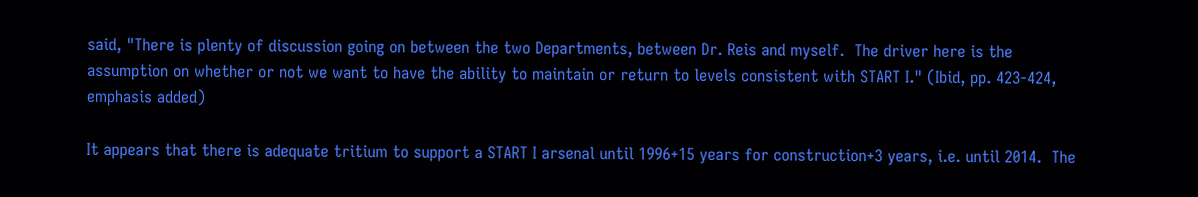said, "There is plenty of discussion going on between the two Departments, between Dr. Reis and myself.  The driver here is the assumption on whether or not we want to have the ability to maintain or return to levels consistent with START I." (Ibid, pp. 423-424, emphasis added)

It appears that there is adequate tritium to support a START I arsenal until 1996+15 years for construction+3 years, i.e. until 2014.  The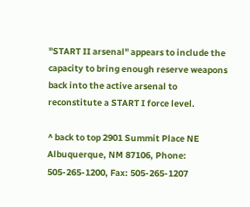"START II arsenal" appears to include the capacity to bring enough reserve weapons back into the active arsenal to reconstitute a START I force level.

^ back to top 2901 Summit Place NE Albuquerque, NM 87106, Phone: 505-265-1200, Fax: 505-265-1207